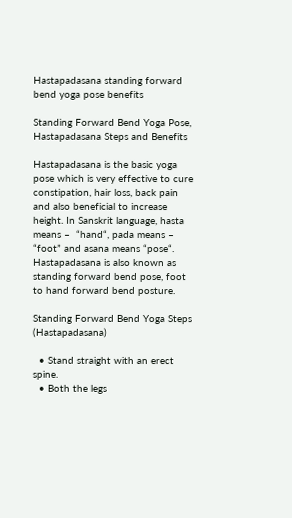Hastapadasana standing forward bend yoga pose benefits

Standing Forward Bend Yoga Pose, Hastapadasana Steps and Benefits

Hastapadasana is the basic yoga pose which is very effective to cure constipation, hair loss, back pain and also beneficial to increase height. In Sanskrit language, hasta means –  “hand“, pada means – “foot” and asana means “pose“. Hastapadasana is also known as standing forward bend pose, foot to hand forward bend posture.

Standing Forward Bend Yoga Steps (Hastapadasana)

  • Stand straight with an erect spine.
  • Both the legs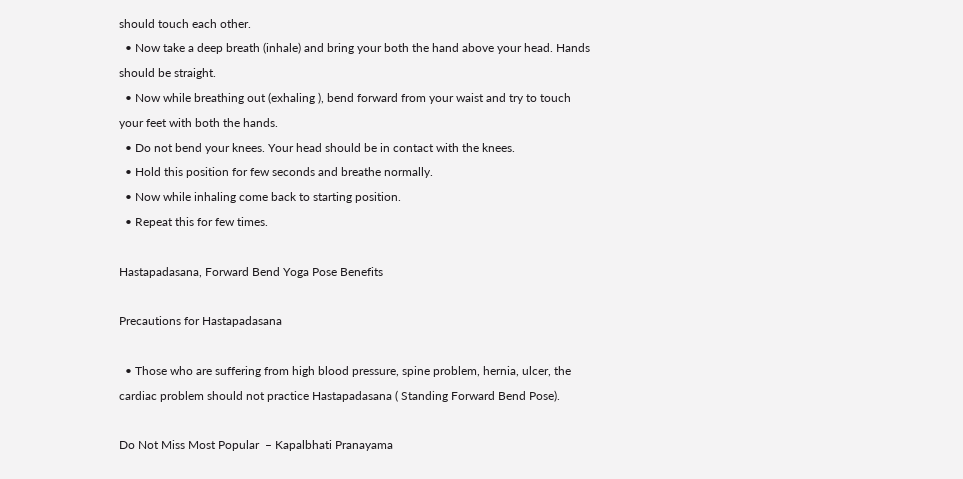should touch each other.
  • Now take a deep breath (inhale) and bring your both the hand above your head. Hands should be straight.
  • Now while breathing out (exhaling ), bend forward from your waist and try to touch your feet with both the hands.
  • Do not bend your knees. Your head should be in contact with the knees.
  • Hold this position for few seconds and breathe normally.
  • Now while inhaling come back to starting position.
  • Repeat this for few times.

Hastapadasana, Forward Bend Yoga Pose Benefits

Precautions for Hastapadasana

  • Those who are suffering from high blood pressure, spine problem, hernia, ulcer, the cardiac problem should not practice Hastapadasana ( Standing Forward Bend Pose).

Do Not Miss Most Popular  – Kapalbhati Pranayama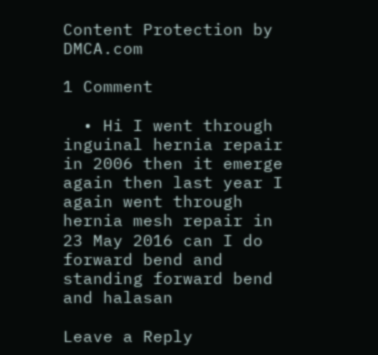Content Protection by DMCA.com

1 Comment

  • Hi I went through inguinal hernia repair in 2006 then it emerge again then last year I again went through hernia mesh repair in 23 May 2016 can I do forward bend and standing forward bend and halasan

Leave a Reply